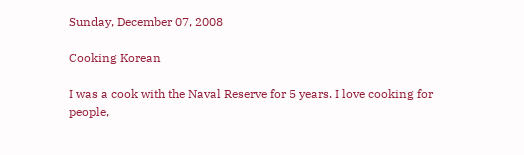Sunday, December 07, 2008

Cooking Korean

I was a cook with the Naval Reserve for 5 years. I love cooking for people,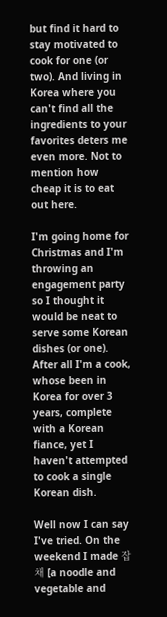but find it hard to stay motivated to cook for one (or two). And living in Korea where you can't find all the ingredients to your favorites deters me even more. Not to mention how cheap it is to eat out here.

I'm going home for Christmas and I'm throwing an engagement party so I thought it would be neat to serve some Korean dishes (or one). After all I'm a cook, whose been in Korea for over 3 years, complete with a Korean fiance, yet I haven't attempted to cook a single Korean dish.

Well now I can say I've tried. On the weekend I made 잡채 [a noodle and vegetable and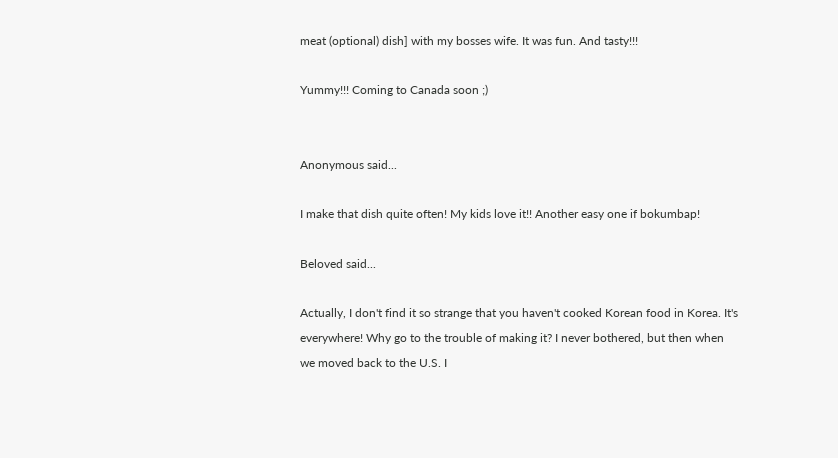meat (optional) dish] with my bosses wife. It was fun. And tasty!!!

Yummy!!! Coming to Canada soon ;)


Anonymous said...

I make that dish quite often! My kids love it!! Another easy one if bokumbap!

Beloved said...

Actually, I don't find it so strange that you haven't cooked Korean food in Korea. It's everywhere! Why go to the trouble of making it? I never bothered, but then when we moved back to the U.S. I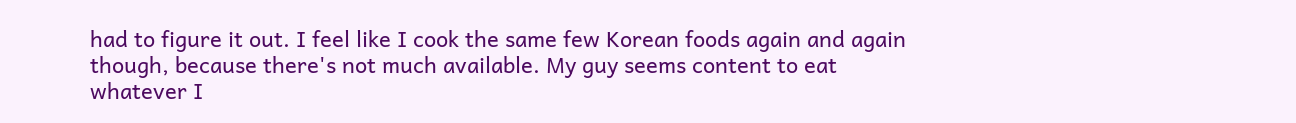had to figure it out. I feel like I cook the same few Korean foods again and again though, because there's not much available. My guy seems content to eat whatever I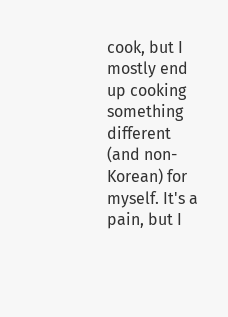cook, but I mostly end up cooking something different (and non-Korean) for myself. It's a pain, but I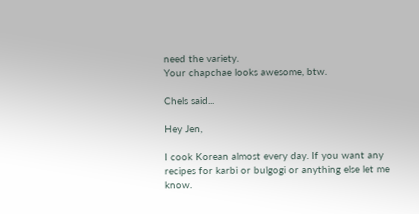need the variety.
Your chapchae looks awesome, btw.

Chels said...

Hey Jen,

I cook Korean almost every day. If you want any recipes for karbi or bulgogi or anything else let me know.